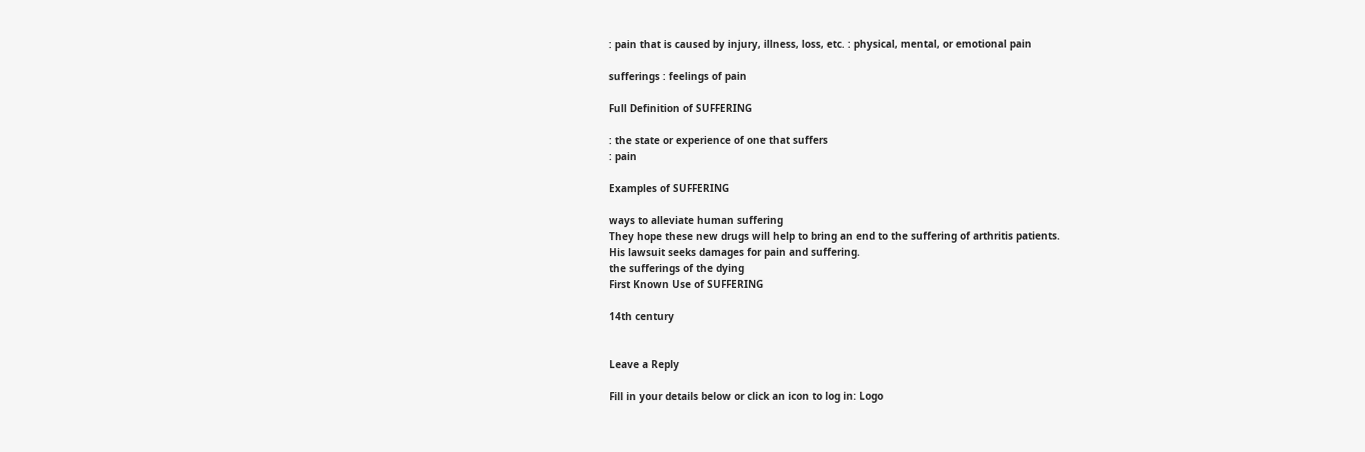: pain that is caused by injury, illness, loss, etc. : physical, mental, or emotional pain

sufferings : feelings of pain

Full Definition of SUFFERING

: the state or experience of one that suffers
: pain

Examples of SUFFERING

ways to alleviate human suffering
They hope these new drugs will help to bring an end to the suffering of arthritis patients.
His lawsuit seeks damages for pain and suffering.
the sufferings of the dying
First Known Use of SUFFERING

14th century


Leave a Reply

Fill in your details below or click an icon to log in: Logo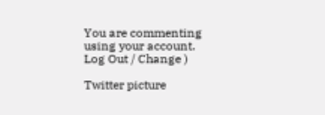You are commenting using your account. Log Out / Change )

Twitter picture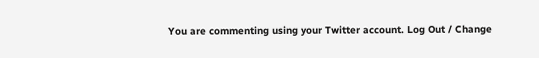You are commenting using your Twitter account. Log Out / Change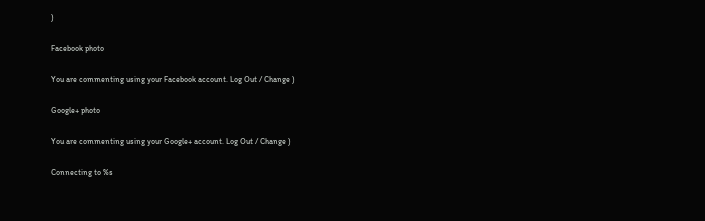)

Facebook photo

You are commenting using your Facebook account. Log Out / Change )

Google+ photo

You are commenting using your Google+ account. Log Out / Change )

Connecting to %s